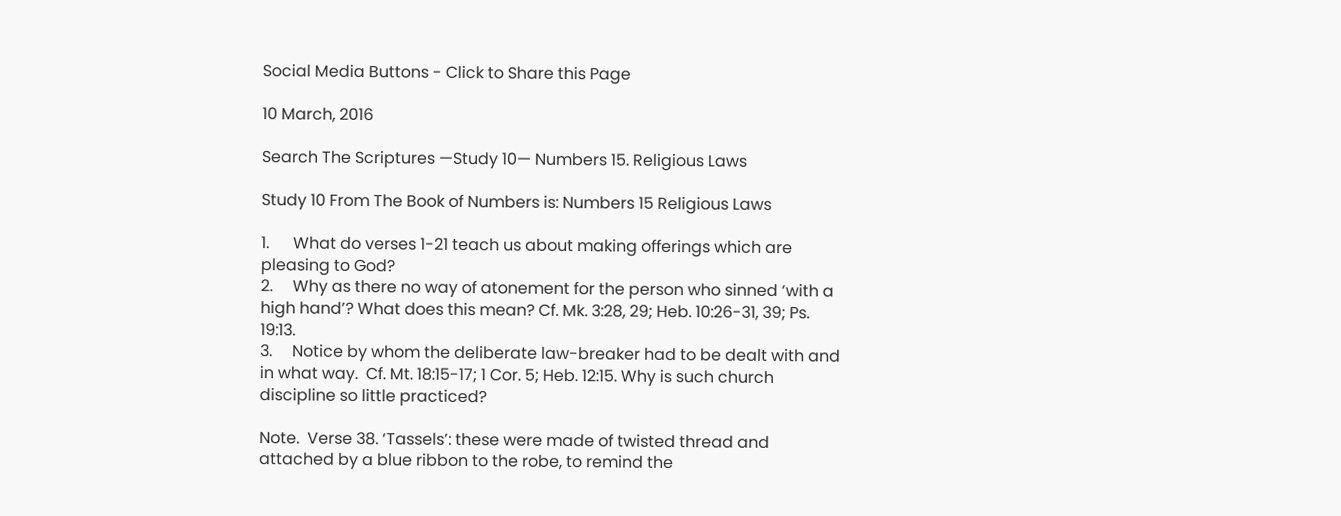Social Media Buttons - Click to Share this Page

10 March, 2016

Search The Scriptures —Study 10— Numbers 15. Religious Laws

Study 10 From The Book of Numbers is: Numbers 15 Religious Laws

1.      What do verses 1-21 teach us about making offerings which are pleasing to God?
2.     Why as there no way of atonement for the person who sinned ‘with a high hand’? What does this mean? Cf. Mk. 3:28, 29; Heb. 10:26-31, 39; Ps. 19:13.
3.     Notice by whom the deliberate law-breaker had to be dealt with and in what way.  Cf. Mt. 18:15-17; 1 Cor. 5; Heb. 12:15. Why is such church discipline so little practiced?

Note.  Verse 38. ‘Tassels’: these were made of twisted thread and attached by a blue ribbon to the robe, to remind the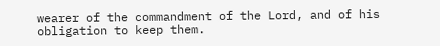wearer of the commandment of the Lord, and of his obligation to keep them.